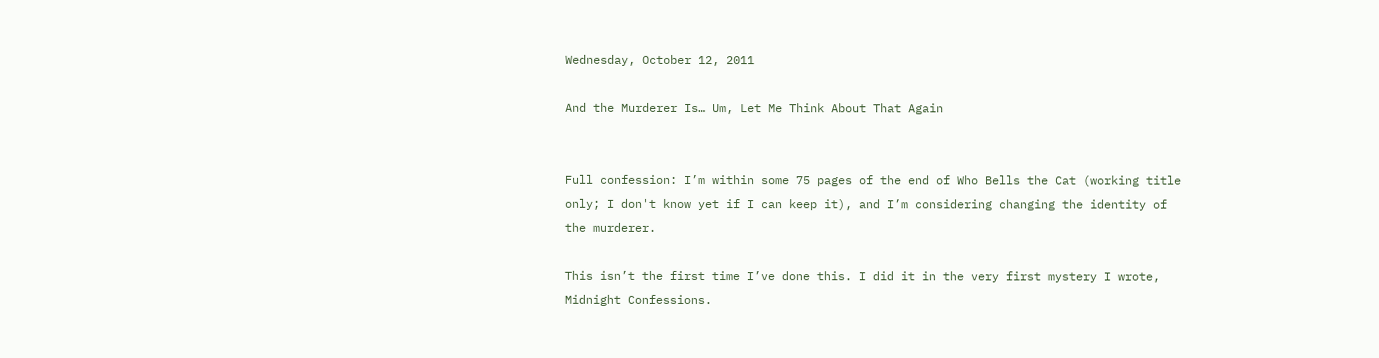Wednesday, October 12, 2011

And the Murderer Is… Um, Let Me Think About That Again


Full confession: I’m within some 75 pages of the end of Who Bells the Cat (working title only; I don't know yet if I can keep it), and I’m considering changing the identity of the murderer.

This isn’t the first time I’ve done this. I did it in the very first mystery I wrote, Midnight Confessions.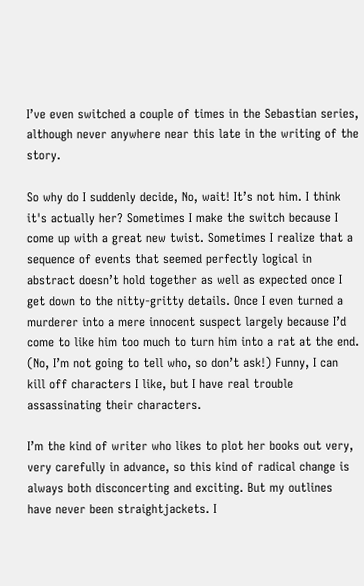I’ve even switched a couple of times in the Sebastian series, although never anywhere near this late in the writing of the story.

So why do I suddenly decide, No, wait! It’s not him. I think it's actually her? Sometimes I make the switch because I come up with a great new twist. Sometimes I realize that a sequence of events that seemed perfectly logical in abstract doesn’t hold together as well as expected once I get down to the nitty-gritty details. Once I even turned a murderer into a mere innocent suspect largely because I’d come to like him too much to turn him into a rat at the end. (No, I’m not going to tell who, so don’t ask!) Funny, I can kill off characters I like, but I have real trouble assassinating their characters.

I’m the kind of writer who likes to plot her books out very, very carefully in advance, so this kind of radical change is always both disconcerting and exciting. But my outlines have never been straightjackets. I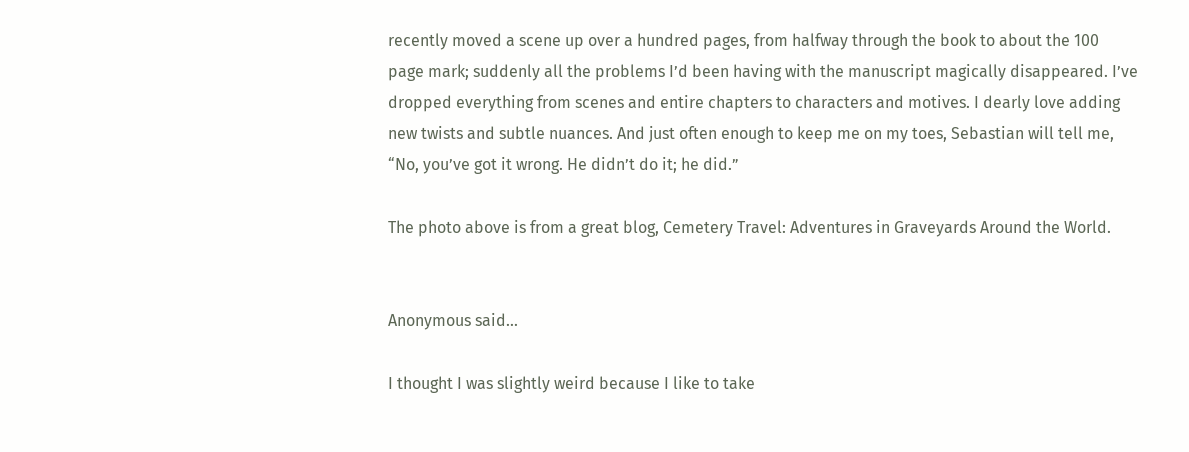recently moved a scene up over a hundred pages, from halfway through the book to about the 100 page mark; suddenly all the problems I’d been having with the manuscript magically disappeared. I’ve dropped everything from scenes and entire chapters to characters and motives. I dearly love adding new twists and subtle nuances. And just often enough to keep me on my toes, Sebastian will tell me, “No, you’ve got it wrong. He didn’t do it; he did.”

The photo above is from a great blog, Cemetery Travel: Adventures in Graveyards Around the World.


Anonymous said...

I thought I was slightly weird because I like to take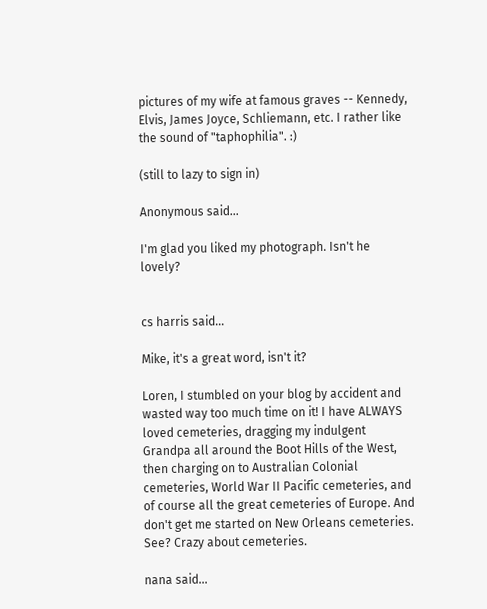pictures of my wife at famous graves -- Kennedy, Elvis, James Joyce, Schliemann, etc. I rather like the sound of "taphophilia". :)

(still to lazy to sign in)

Anonymous said...

I'm glad you liked my photograph. Isn't he lovely?


cs harris said...

Mike, it's a great word, isn't it?

Loren, I stumbled on your blog by accident and wasted way too much time on it! I have ALWAYS loved cemeteries, dragging my indulgent Grandpa all around the Boot Hills of the West, then charging on to Australian Colonial cemeteries, World War II Pacific cemeteries, and of course all the great cemeteries of Europe. And don't get me started on New Orleans cemeteries. See? Crazy about cemeteries.

nana said...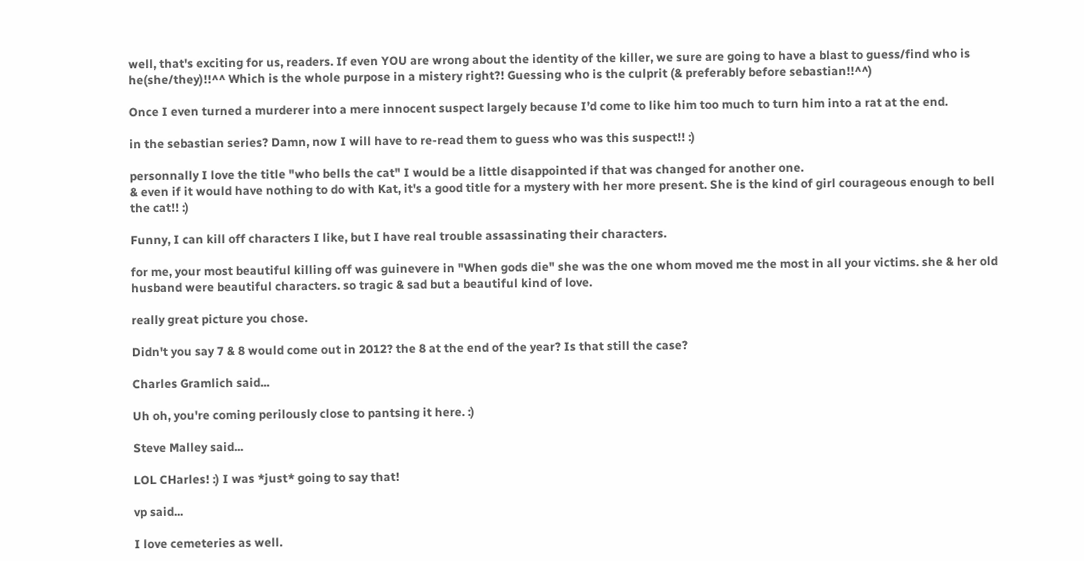well, that's exciting for us, readers. If even YOU are wrong about the identity of the killer, we sure are going to have a blast to guess/find who is he(she/they)!!^^ Which is the whole purpose in a mistery right?! Guessing who is the culprit (& preferably before sebastian!!^^)

Once I even turned a murderer into a mere innocent suspect largely because I’d come to like him too much to turn him into a rat at the end.

in the sebastian series? Damn, now I will have to re-read them to guess who was this suspect!! :)

personnally I love the title "who bells the cat" I would be a little disappointed if that was changed for another one.
& even if it would have nothing to do with Kat, it's a good title for a mystery with her more present. She is the kind of girl courageous enough to bell the cat!! :)

Funny, I can kill off characters I like, but I have real trouble assassinating their characters.

for me, your most beautiful killing off was guinevere in "When gods die" she was the one whom moved me the most in all your victims. she & her old husband were beautiful characters. so tragic & sad but a beautiful kind of love.

really great picture you chose.

Didn't you say 7 & 8 would come out in 2012? the 8 at the end of the year? Is that still the case?

Charles Gramlich said...

Uh oh, you're coming perilously close to pantsing it here. :)

Steve Malley said...

LOL CHarles! :) I was *just* going to say that!

vp said...

I love cemeteries as well.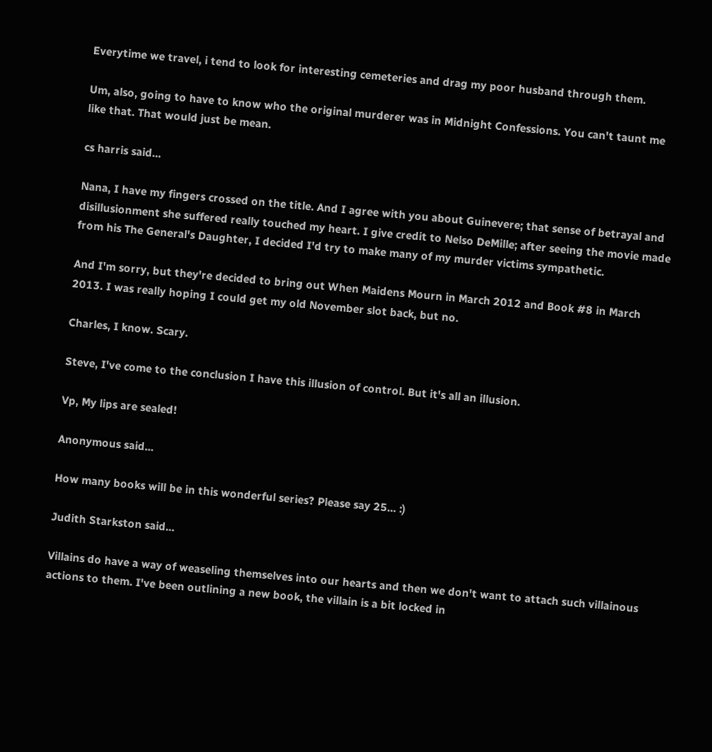Everytime we travel, i tend to look for interesting cemeteries and drag my poor husband through them.

Um, also, going to have to know who the original murderer was in Midnight Confessions. You can't taunt me like that. That would just be mean.

cs harris said...

Nana, I have my fingers crossed on the title. And I agree with you about Guinevere; that sense of betrayal and disillusionment she suffered really touched my heart. I give credit to Nelso DeMille; after seeing the movie made from his The General's Daughter, I decided I'd try to make many of my murder victims sympathetic.

And I'm sorry, but they're decided to bring out When Maidens Mourn in March 2012 and Book #8 in March 2013. I was really hoping I could get my old November slot back, but no.

Charles, I know. Scary.

Steve, I've come to the conclusion I have this illusion of control. But it's all an illusion.

Vp, My lips are sealed!

Anonymous said...

How many books will be in this wonderful series? Please say 25... :)

Judith Starkston said...

Villains do have a way of weaseling themselves into our hearts and then we don't want to attach such villainous actions to them. I've been outlining a new book, the villain is a bit locked in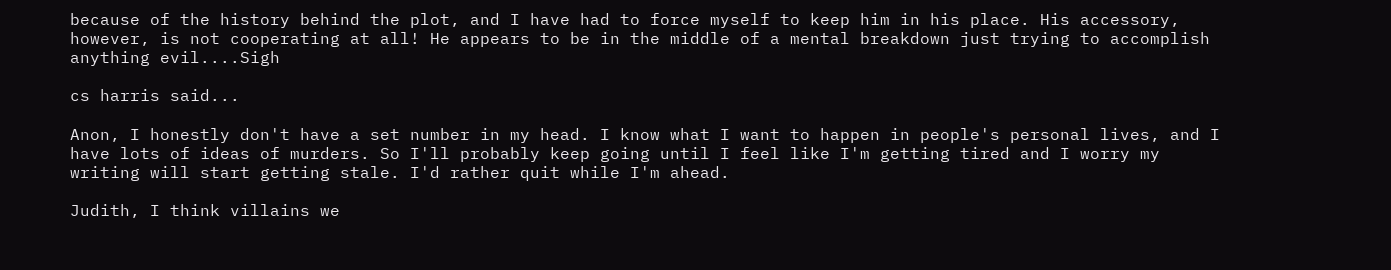because of the history behind the plot, and I have had to force myself to keep him in his place. His accessory, however, is not cooperating at all! He appears to be in the middle of a mental breakdown just trying to accomplish anything evil....Sigh

cs harris said...

Anon, I honestly don't have a set number in my head. I know what I want to happen in people's personal lives, and I have lots of ideas of murders. So I'll probably keep going until I feel like I'm getting tired and I worry my writing will start getting stale. I'd rather quit while I'm ahead.

Judith, I think villains we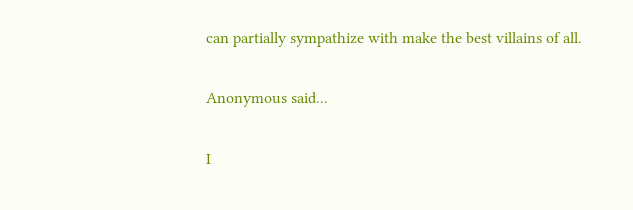can partially sympathize with make the best villains of all.

Anonymous said...

I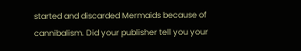started and discarded Mermaids because of cannibalism. Did your publisher tell you your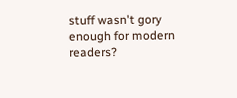stuff wasn't gory enough for modern readers?